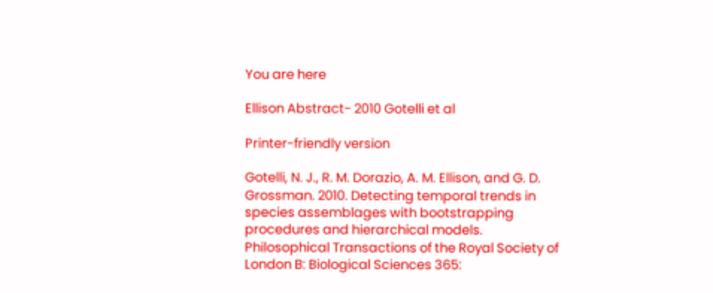You are here

Ellison Abstract- 2010 Gotelli et al

Printer-friendly version

Gotelli, N. J., R. M. Dorazio, A. M. Ellison, and G. D. Grossman. 2010. Detecting temporal trends in species assemblages with bootstrapping procedures and hierarchical models. Philosophical Transactions of the Royal Society of London B: Biological Sciences 365: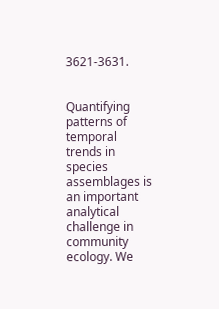3621-3631.


Quantifying patterns of temporal trends in species assemblages is an important analytical challenge in community ecology. We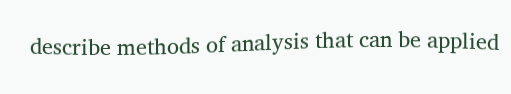describe methods of analysis that can be applied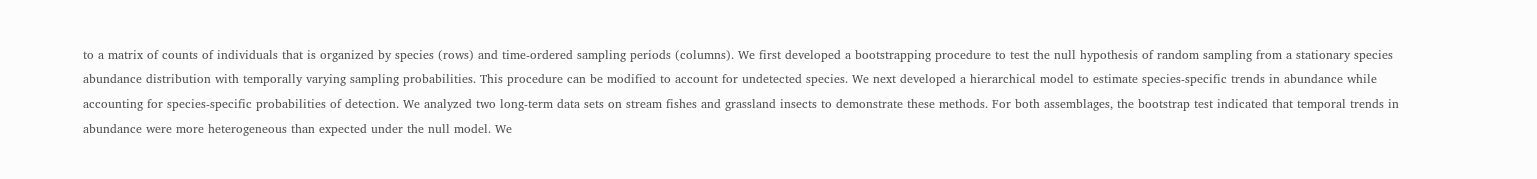to a matrix of counts of individuals that is organized by species (rows) and time-ordered sampling periods (columns). We first developed a bootstrapping procedure to test the null hypothesis of random sampling from a stationary species abundance distribution with temporally varying sampling probabilities. This procedure can be modified to account for undetected species. We next developed a hierarchical model to estimate species-specific trends in abundance while accounting for species-specific probabilities of detection. We analyzed two long-term data sets on stream fishes and grassland insects to demonstrate these methods. For both assemblages, the bootstrap test indicated that temporal trends in abundance were more heterogeneous than expected under the null model. We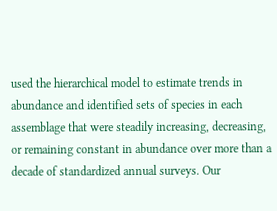used the hierarchical model to estimate trends in abundance and identified sets of species in each assemblage that were steadily increasing, decreasing, or remaining constant in abundance over more than a decade of standardized annual surveys. Our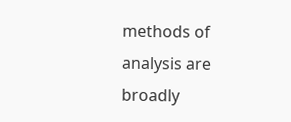methods of analysis are broadly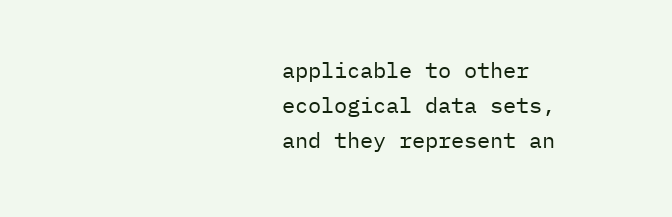applicable to other ecological data sets, and they represent an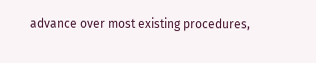advance over most existing procedures,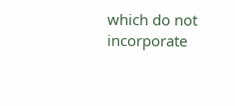which do not incorporate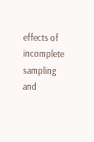effects of incomplete sampling and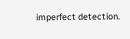imperfect detection.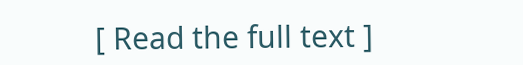[ Read the full text ]